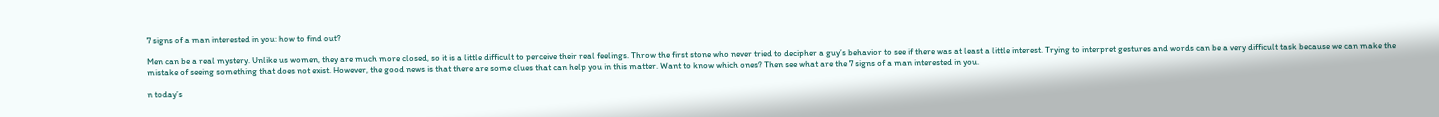7 signs of a man interested in you: how to find out?

Men can be a real mystery. Unlike us women, they are much more closed, so it is a little difficult to perceive their real feelings. Throw the first stone who never tried to decipher a guy’s behavior to see if there was at least a little interest. Trying to interpret gestures and words can be a very difficult task because we can make the mistake of seeing something that does not exist. However, the good news is that there are some clues that can help you in this matter. Want to know which ones? Then see what are the 7 signs of a man interested in you.

n today’s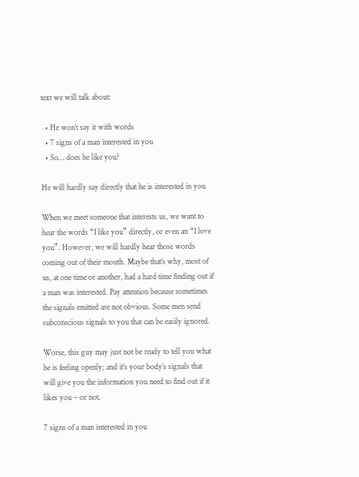text we will talk about:

  • He won’t say it with words
  • 7 signs of a man interested in you
  • So… does he like you?

He will hardly say directly that he is interested in you

When we meet someone that interests us, we want to hear the words “I like you” directly, or even an “I love you”. However, we will hardly hear those words coming out of their mouth. Maybe that’s why, most of us, at one time or another, had a hard time finding out if a man was interested. Pay attention because sometimes the signals emitted are not obvious. Some men send subconscious signals to you that can be easily ignored.

Worse, this guy may just not be ready to tell you what he is feeling openly; and it’s your body’s signals that will give you the information you need to find out if it likes you – or not.

7 signs of a man interested in you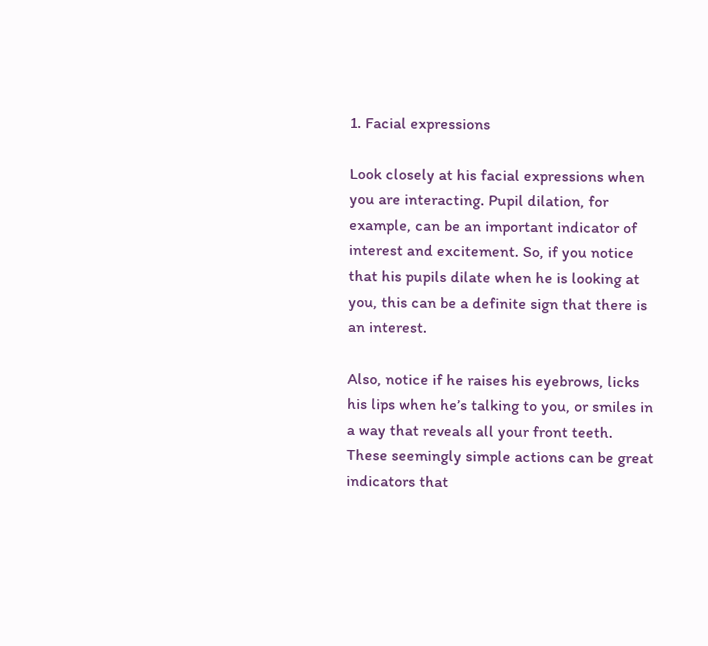1. Facial expressions

Look closely at his facial expressions when you are interacting. Pupil dilation, for example, can be an important indicator of interest and excitement. So, if you notice that his pupils dilate when he is looking at you, this can be a definite sign that there is an interest.

Also, notice if he raises his eyebrows, licks his lips when he’s talking to you, or smiles in a way that reveals all your front teeth. These seemingly simple actions can be great indicators that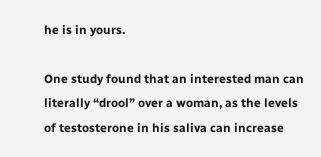he is in yours.

One study found that an interested man can literally “drool” over a woman, as the levels of testosterone in his saliva can increase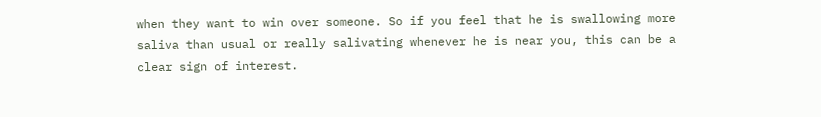when they want to win over someone. So if you feel that he is swallowing more saliva than usual or really salivating whenever he is near you, this can be a clear sign of interest.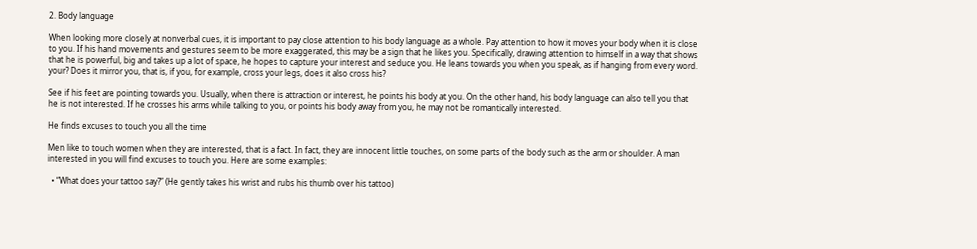2. Body language

When looking more closely at nonverbal cues, it is important to pay close attention to his body language as a whole. Pay attention to how it moves your body when it is close to you. If his hand movements and gestures seem to be more exaggerated, this may be a sign that he likes you. Specifically, drawing attention to himself in a way that shows that he is powerful, big and takes up a lot of space, he hopes to capture your interest and seduce you. He leans towards you when you speak, as if hanging from every word. your? Does it mirror you, that is, if you, for example, cross your legs, does it also cross his?

See if his feet are pointing towards you. Usually, when there is attraction or interest, he points his body at you. On the other hand, his body language can also tell you that he is not interested. If he crosses his arms while talking to you, or points his body away from you, he may not be romantically interested.

He finds excuses to touch you all the time

Men like to touch women when they are interested, that is a fact. In fact, they are innocent little touches, on some parts of the body such as the arm or shoulder. A man interested in you will find excuses to touch you. Here are some examples:

  • “What does your tattoo say?” (He gently takes his wrist and rubs his thumb over his tattoo)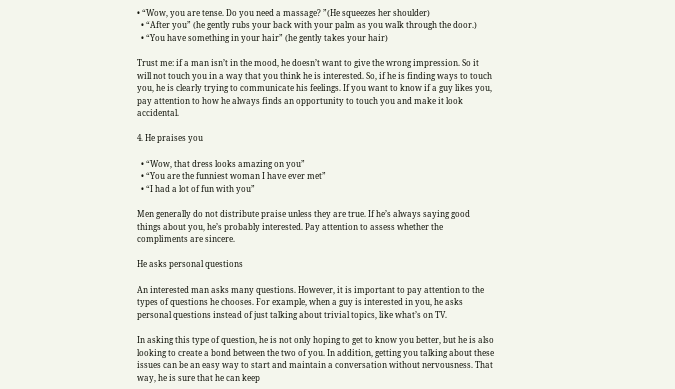• “Wow, you are tense. Do you need a massage? ”(He squeezes her shoulder)
  • “After you” (he gently rubs your back with your palm as you walk through the door.)
  • “You have something in your hair” (he gently takes your hair)

Trust me: if a man isn’t in the mood, he doesn’t want to give the wrong impression. So it will not touch you in a way that you think he is interested. So, if he is finding ways to touch you, he is clearly trying to communicate his feelings. If you want to know if a guy likes you, pay attention to how he always finds an opportunity to touch you and make it look accidental.

4. He praises you

  • “Wow, that dress looks amazing on you”
  • “You are the funniest woman I have ever met”
  • “I had a lot of fun with you”

Men generally do not distribute praise unless they are true. If he’s always saying good things about you, he’s probably interested. Pay attention to assess whether the compliments are sincere.

He asks personal questions

An interested man asks many questions. However, it is important to pay attention to the types of questions he chooses. For example, when a guy is interested in you, he asks personal questions instead of just talking about trivial topics, like what’s on TV.

In asking this type of question, he is not only hoping to get to know you better, but he is also looking to create a bond between the two of you. In addition, getting you talking about these issues can be an easy way to start and maintain a conversation without nervousness. That way, he is sure that he can keep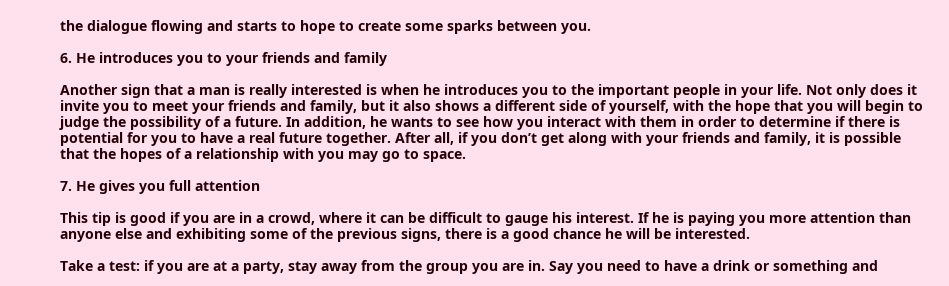the dialogue flowing and starts to hope to create some sparks between you.

6. He introduces you to your friends and family

Another sign that a man is really interested is when he introduces you to the important people in your life. Not only does it invite you to meet your friends and family, but it also shows a different side of yourself, with the hope that you will begin to judge the possibility of a future. In addition, he wants to see how you interact with them in order to determine if there is potential for you to have a real future together. After all, if you don’t get along with your friends and family, it is possible that the hopes of a relationship with you may go to space.

7. He gives you full attention

This tip is good if you are in a crowd, where it can be difficult to gauge his interest. If he is paying you more attention than anyone else and exhibiting some of the previous signs, there is a good chance he will be interested.

Take a test: if you are at a party, stay away from the group you are in. Say you need to have a drink or something and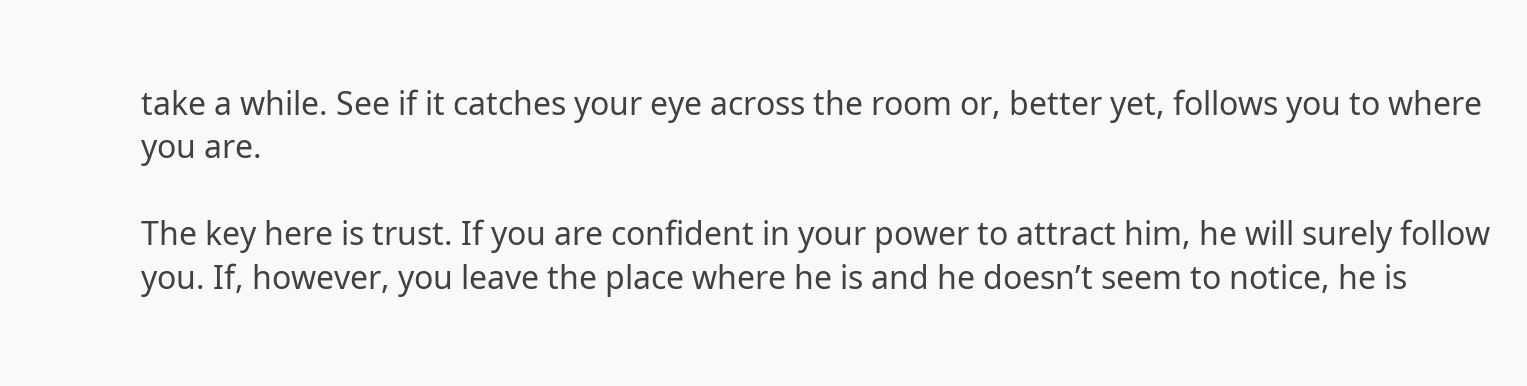take a while. See if it catches your eye across the room or, better yet, follows you to where you are.

The key here is trust. If you are confident in your power to attract him, he will surely follow you. If, however, you leave the place where he is and he doesn’t seem to notice, he is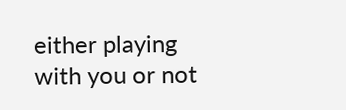either playing with you or not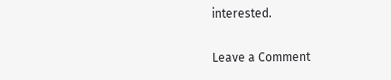interested.

Leave a Comment